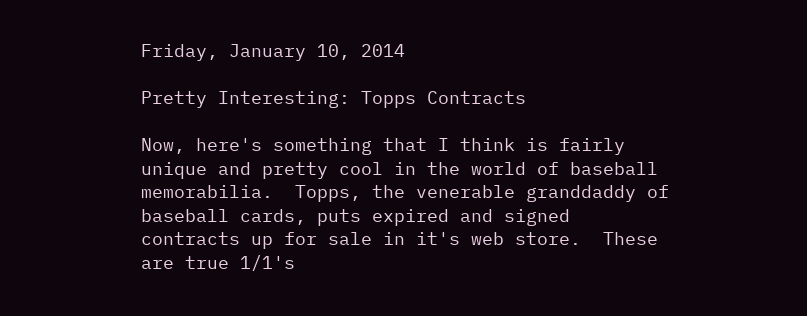Friday, January 10, 2014

Pretty Interesting: Topps Contracts

Now, here's something that I think is fairly unique and pretty cool in the world of baseball memorabilia.  Topps, the venerable granddaddy of baseball cards, puts expired and signed contracts up for sale in it's web store.  These are true 1/1's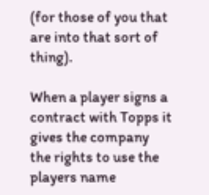(for those of you that are into that sort of thing).

When a player signs a contract with Topps it gives the company the rights to use the players name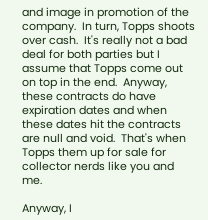and image in promotion of the company.  In turn, Topps shoots over cash.  It's really not a bad deal for both parties but I assume that Topps come out on top in the end.  Anyway, these contracts do have expiration dates and when these dates hit the contracts are null and void.  That's when Topps them up for sale for collector nerds like you and me.

Anyway, I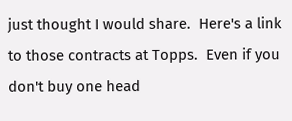just thought I would share.  Here's a link to those contracts at Topps.  Even if you don't buy one head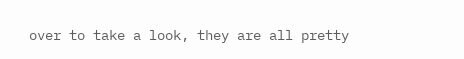over to take a look, they are all pretty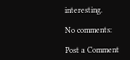interesting.

No comments:

Post a Comment